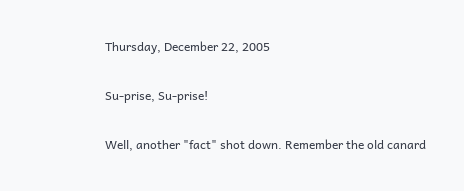Thursday, December 22, 2005

Su-prise, Su-prise!

Well, another "fact" shot down. Remember the old canard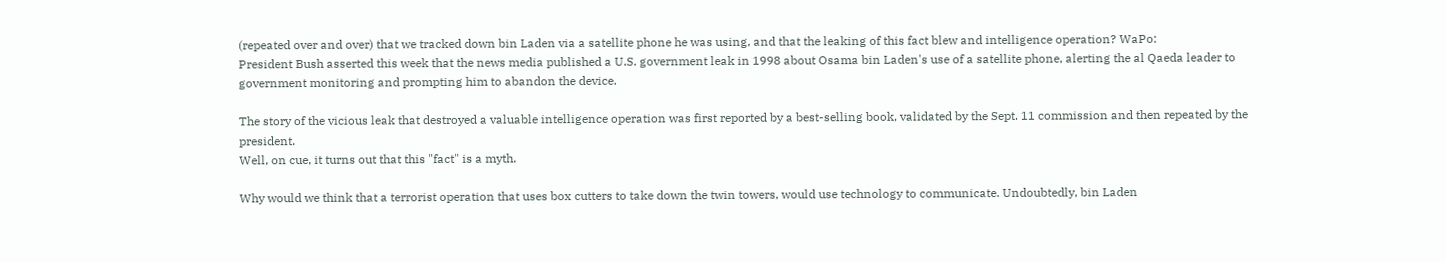(repeated over and over) that we tracked down bin Laden via a satellite phone he was using, and that the leaking of this fact blew and intelligence operation? WaPo:
President Bush asserted this week that the news media published a U.S. government leak in 1998 about Osama bin Laden's use of a satellite phone, alerting the al Qaeda leader to government monitoring and prompting him to abandon the device.

The story of the vicious leak that destroyed a valuable intelligence operation was first reported by a best-selling book, validated by the Sept. 11 commission and then repeated by the president.
Well, on cue, it turns out that this "fact" is a myth.

Why would we think that a terrorist operation that uses box cutters to take down the twin towers, would use technology to communicate. Undoubtedly, bin Laden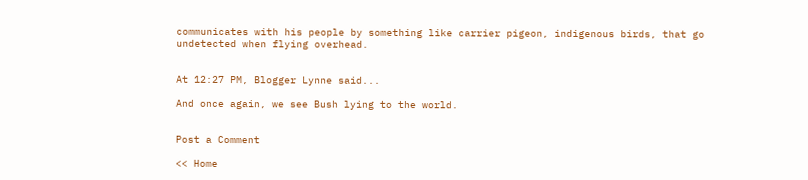communicates with his people by something like carrier pigeon, indigenous birds, that go undetected when flying overhead.


At 12:27 PM, Blogger Lynne said...

And once again, we see Bush lying to the world.


Post a Comment

<< Home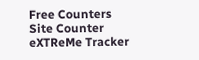Free Counters
Site Counter
eXTReMe Tracker